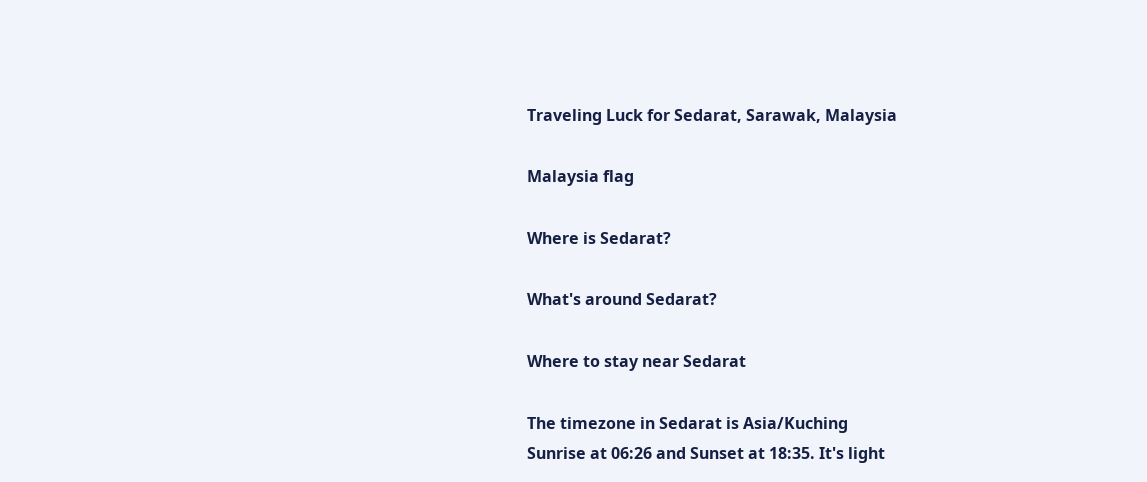Traveling Luck for Sedarat, Sarawak, Malaysia

Malaysia flag

Where is Sedarat?

What's around Sedarat?

Where to stay near Sedarat

The timezone in Sedarat is Asia/Kuching
Sunrise at 06:26 and Sunset at 18:35. It's light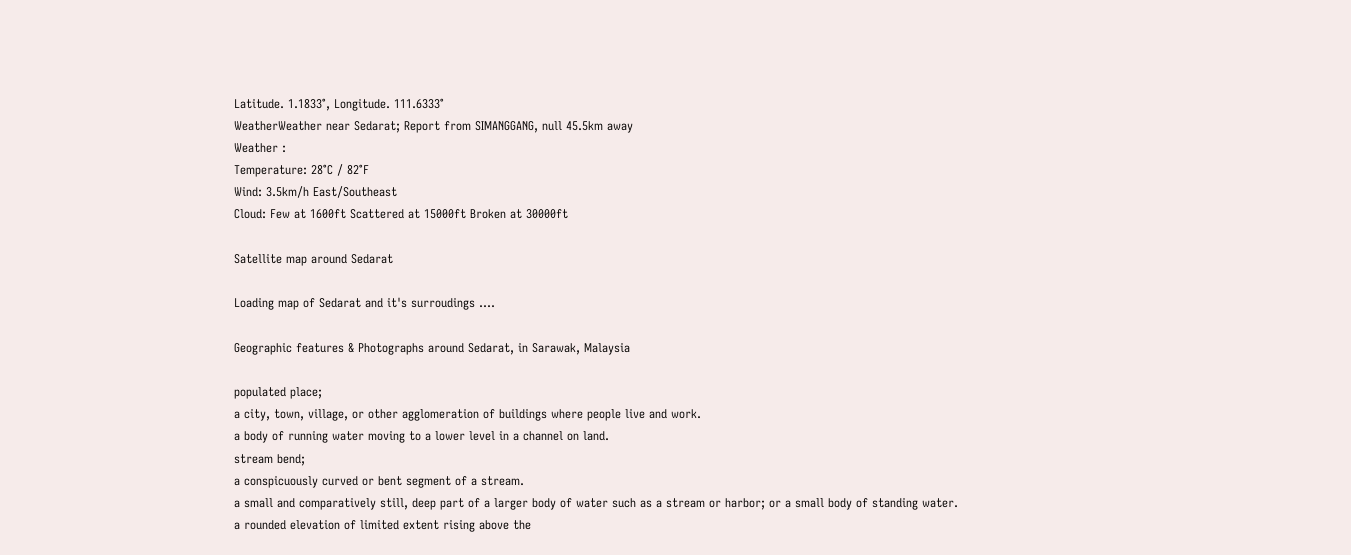Latitude. 1.1833°, Longitude. 111.6333°
WeatherWeather near Sedarat; Report from SIMANGGANG, null 45.5km away
Weather :
Temperature: 28°C / 82°F
Wind: 3.5km/h East/Southeast
Cloud: Few at 1600ft Scattered at 15000ft Broken at 30000ft

Satellite map around Sedarat

Loading map of Sedarat and it's surroudings ....

Geographic features & Photographs around Sedarat, in Sarawak, Malaysia

populated place;
a city, town, village, or other agglomeration of buildings where people live and work.
a body of running water moving to a lower level in a channel on land.
stream bend;
a conspicuously curved or bent segment of a stream.
a small and comparatively still, deep part of a larger body of water such as a stream or harbor; or a small body of standing water.
a rounded elevation of limited extent rising above the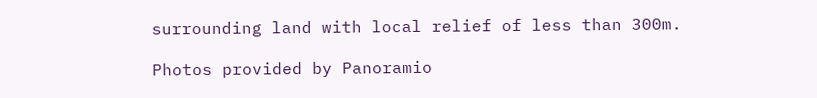surrounding land with local relief of less than 300m.

Photos provided by Panoramio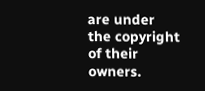are under the copyright of their owners.